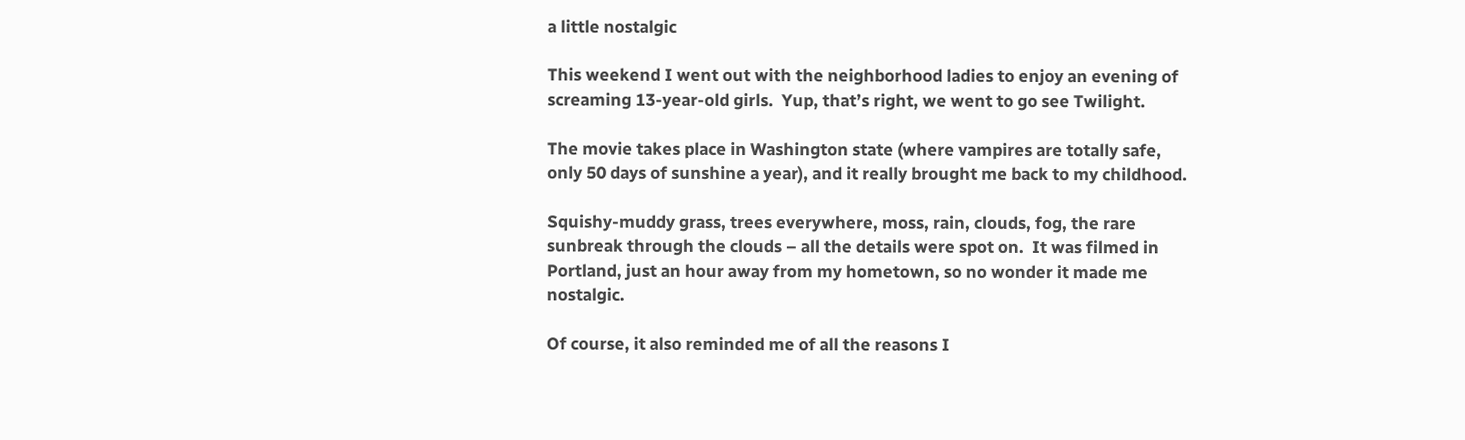a little nostalgic

This weekend I went out with the neighborhood ladies to enjoy an evening of screaming 13-year-old girls.  Yup, that’s right, we went to go see Twilight.

The movie takes place in Washington state (where vampires are totally safe, only 50 days of sunshine a year), and it really brought me back to my childhood.

Squishy-muddy grass, trees everywhere, moss, rain, clouds, fog, the rare sunbreak through the clouds – all the details were spot on.  It was filmed in Portland, just an hour away from my hometown, so no wonder it made me nostalgic.

Of course, it also reminded me of all the reasons I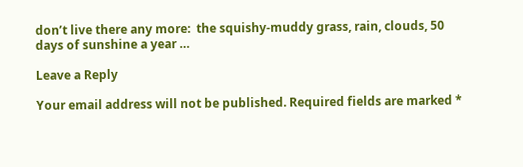don’t live there any more:  the squishy-muddy grass, rain, clouds, 50 days of sunshine a year …

Leave a Reply

Your email address will not be published. Required fields are marked *